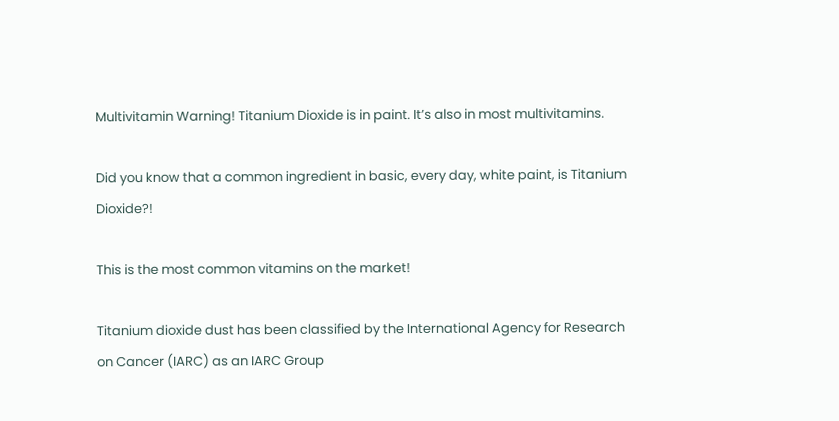Multivitamin Warning! Titanium Dioxide is in paint. It’s also in most multivitamins.

Did you know that a common ingredient in basic, every day, white paint, is Titanium Dioxide?!

This is the most common vitamins on the market!

Titanium dioxide dust has been classified by the International Agency for Research on Cancer (IARC) as an IARC Group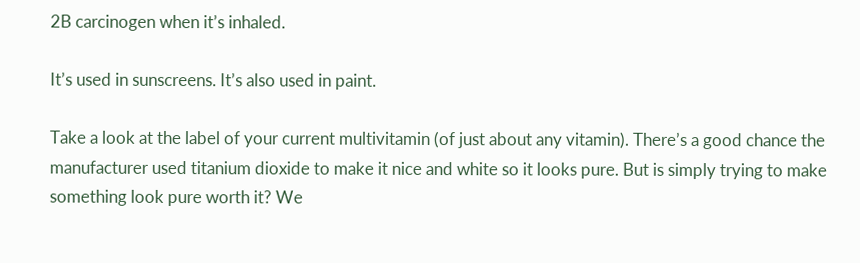2B carcinogen when it’s inhaled.

It’s used in sunscreens. It’s also used in paint.

Take a look at the label of your current multivitamin (of just about any vitamin). There’s a good chance the manufacturer used titanium dioxide to make it nice and white so it looks pure. But is simply trying to make something look pure worth it? We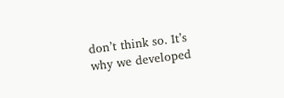don’t think so. It’s why we developed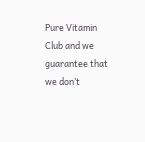Pure Vitamin Club and we guarantee that we don’t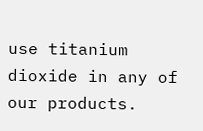use titanium dioxide in any of our products.